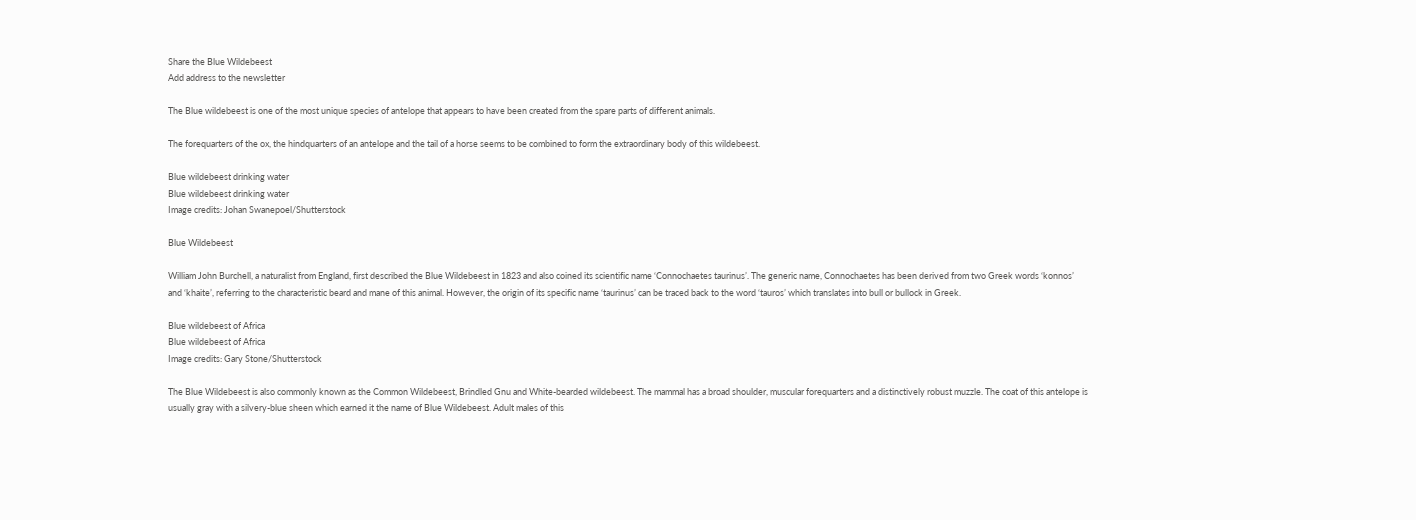Share the Blue Wildebeest
Add address to the newsletter

The Blue wildebeest is one of the most unique species of antelope that appears to have been created from the spare parts of different animals.

The forequarters of the ox, the hindquarters of an antelope and the tail of a horse seems to be combined to form the extraordinary body of this wildebeest.

Blue wildebeest drinking water
Blue wildebeest drinking water
Image credits: Johan Swanepoel/Shutterstock

Blue Wildebeest

William John Burchell, a naturalist from England, first described the Blue Wildebeest in 1823 and also coined its scientific name ‘Connochaetes taurinus’. The generic name, Connochaetes has been derived from two Greek words ‘konnos’ and ‘khaite’, referring to the characteristic beard and mane of this animal. However, the origin of its specific name ‘taurinus’ can be traced back to the word ‘tauros’ which translates into bull or bullock in Greek.

Blue wildebeest of Africa
Blue wildebeest of Africa
Image credits: Gary Stone/Shutterstock

The Blue Wildebeest is also commonly known as the Common Wildebeest, Brindled Gnu and White-bearded wildebeest. The mammal has a broad shoulder, muscular forequarters and a distinctively robust muzzle. The coat of this antelope is usually gray with a silvery-blue sheen which earned it the name of Blue Wildebeest. Adult males of this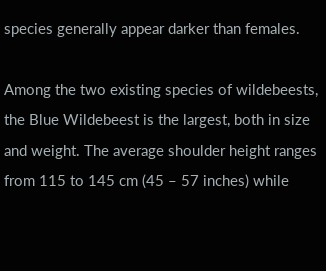species generally appear darker than females.

Among the two existing species of wildebeests, the Blue Wildebeest is the largest, both in size and weight. The average shoulder height ranges from 115 to 145 cm (45 – 57 inches) while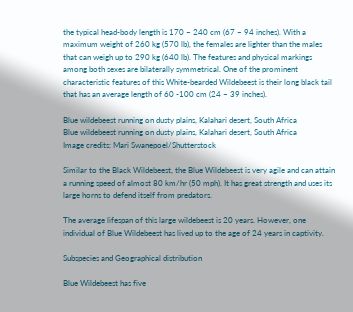the typical head-body length is 170 – 240 cm (67 – 94 inches). With a maximum weight of 260 kg (570 lb), the females are lighter than the males that can weigh up to 290 kg (640 lb). The features and physical markings among both sexes are bilaterally symmetrical. One of the prominent characteristic features of this White-bearded Wildebeest is their long black tail that has an average length of 60 -100 cm (24 – 39 inches).

Blue wildebeest running on dusty plains, Kalahari desert, South Africa
Blue wildebeest running on dusty plains, Kalahari desert, South Africa
Image credits: Mari Swanepoel/Shutterstock

Similar to the Black Wildebeest, the Blue Wildebeest is very agile and can attain a running speed of almost 80 km/hr (50 mph). It has great strength and uses its large horns to defend itself from predators.

The average lifespan of this large wildebeest is 20 years. However, one individual of Blue Wildebeest has lived up to the age of 24 years in captivity.

Subspecies and Geographical distribution

Blue Wildebeest has five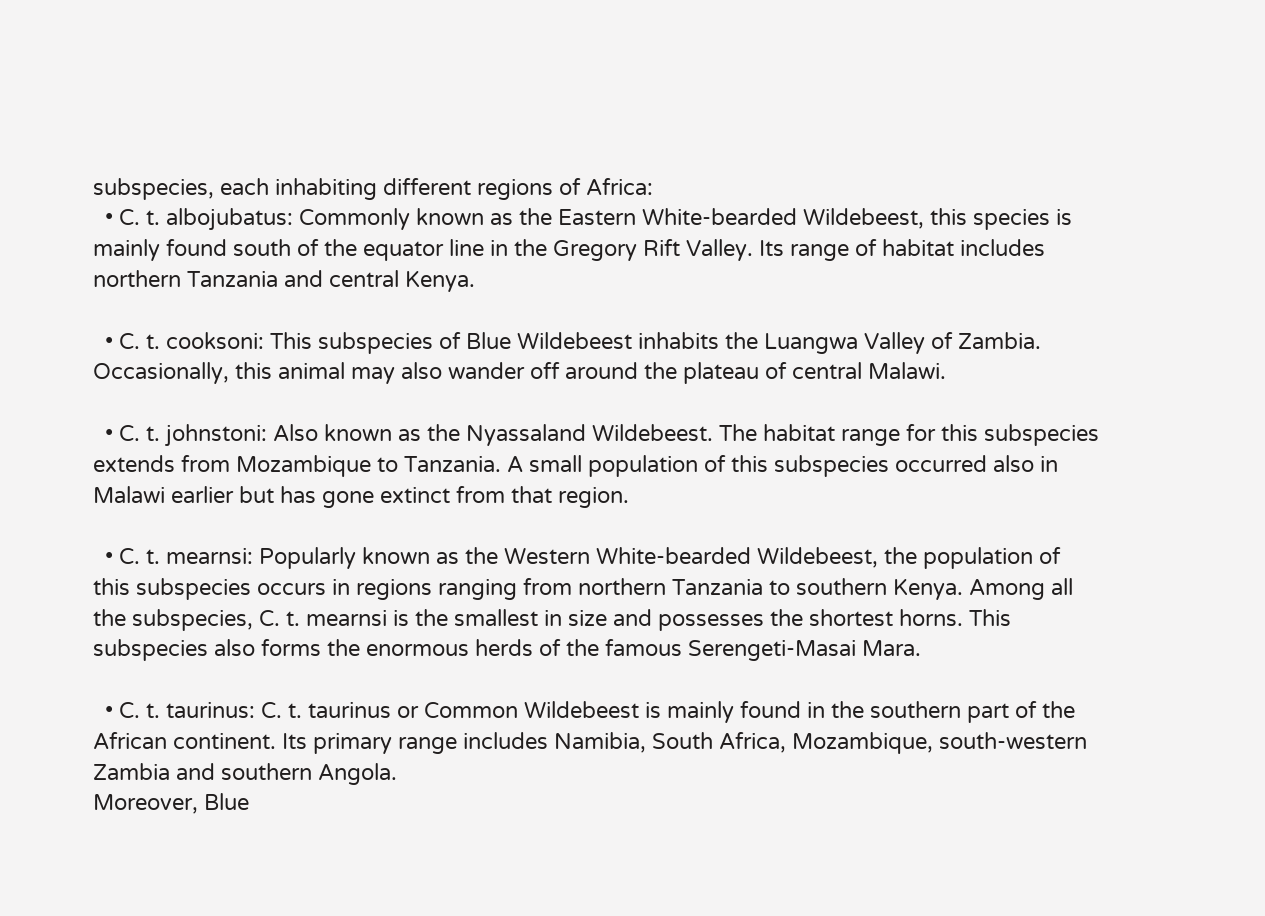subspecies, each inhabiting different regions of Africa:
  • C. t. albojubatus: Commonly known as the Eastern White-bearded Wildebeest, this species is mainly found south of the equator line in the Gregory Rift Valley. Its range of habitat includes northern Tanzania and central Kenya.

  • C. t. cooksoni: This subspecies of Blue Wildebeest inhabits the Luangwa Valley of Zambia. Occasionally, this animal may also wander off around the plateau of central Malawi.

  • C. t. johnstoni: Also known as the Nyassaland Wildebeest. The habitat range for this subspecies extends from Mozambique to Tanzania. A small population of this subspecies occurred also in Malawi earlier but has gone extinct from that region.

  • C. t. mearnsi: Popularly known as the Western White-bearded Wildebeest, the population of this subspecies occurs in regions ranging from northern Tanzania to southern Kenya. Among all the subspecies, C. t. mearnsi is the smallest in size and possesses the shortest horns. This subspecies also forms the enormous herds of the famous Serengeti-Masai Mara.

  • C. t. taurinus: C. t. taurinus or Common Wildebeest is mainly found in the southern part of the African continent. Its primary range includes Namibia, South Africa, Mozambique, south-western Zambia and southern Angola.
Moreover, Blue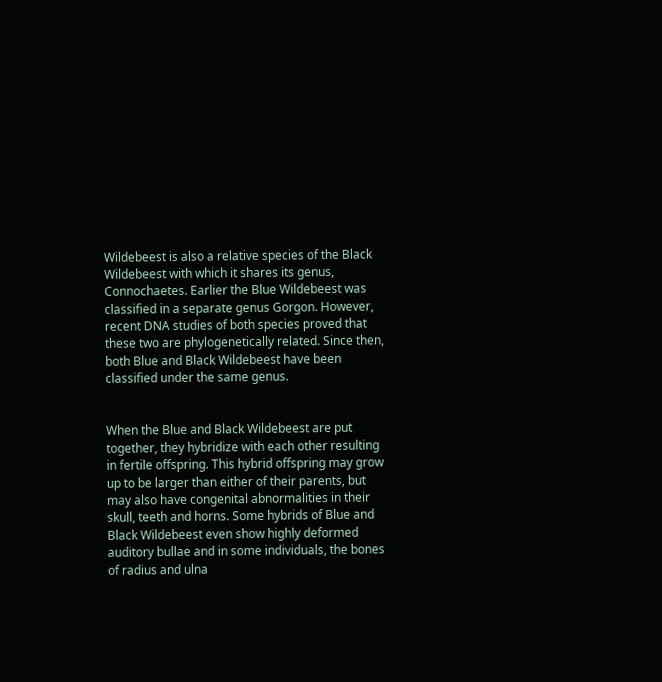Wildebeest is also a relative species of the Black Wildebeest with which it shares its genus, Connochaetes. Earlier the Blue Wildebeest was classified in a separate genus Gorgon. However, recent DNA studies of both species proved that these two are phylogenetically related. Since then, both Blue and Black Wildebeest have been classified under the same genus.


When the Blue and Black Wildebeest are put together, they hybridize with each other resulting in fertile offspring. This hybrid offspring may grow up to be larger than either of their parents, but may also have congenital abnormalities in their skull, teeth and horns. Some hybrids of Blue and Black Wildebeest even show highly deformed auditory bullae and in some individuals, the bones of radius and ulna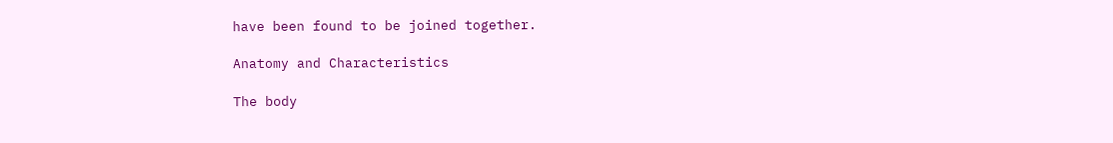have been found to be joined together.

Anatomy and Characteristics

The body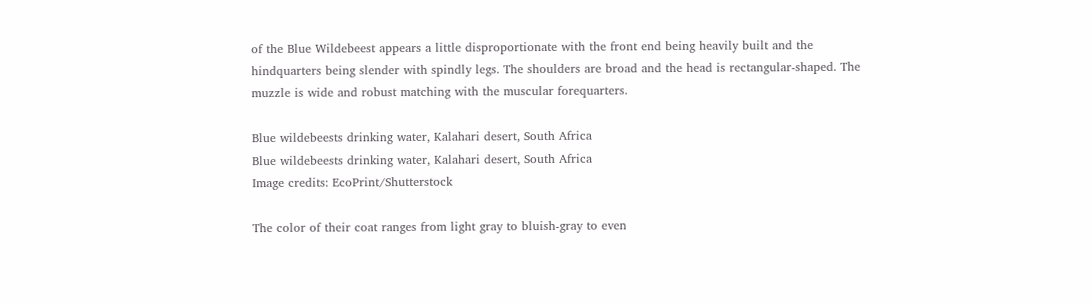of the Blue Wildebeest appears a little disproportionate with the front end being heavily built and the hindquarters being slender with spindly legs. The shoulders are broad and the head is rectangular-shaped. The muzzle is wide and robust matching with the muscular forequarters.

Blue wildebeests drinking water, Kalahari desert, South Africa
Blue wildebeests drinking water, Kalahari desert, South Africa
Image credits: EcoPrint/Shutterstock

The color of their coat ranges from light gray to bluish-gray to even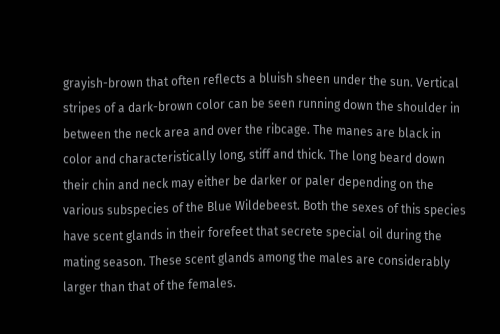grayish-brown that often reflects a bluish sheen under the sun. Vertical stripes of a dark-brown color can be seen running down the shoulder in between the neck area and over the ribcage. The manes are black in color and characteristically long, stiff and thick. The long beard down their chin and neck may either be darker or paler depending on the various subspecies of the Blue Wildebeest. Both the sexes of this species have scent glands in their forefeet that secrete special oil during the mating season. These scent glands among the males are considerably larger than that of the females.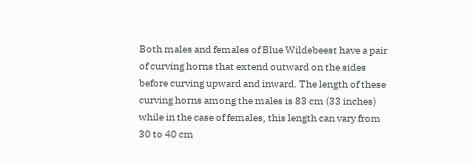Both males and females of Blue Wildebeest have a pair of curving horns that extend outward on the sides before curving upward and inward. The length of these curving horns among the males is 83 cm (33 inches) while in the case of females, this length can vary from 30 to 40 cm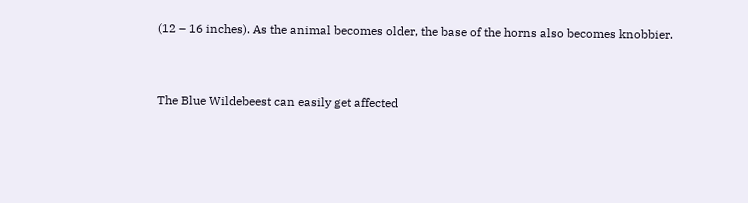(12 – 16 inches). As the animal becomes older, the base of the horns also becomes knobbier.


The Blue Wildebeest can easily get affected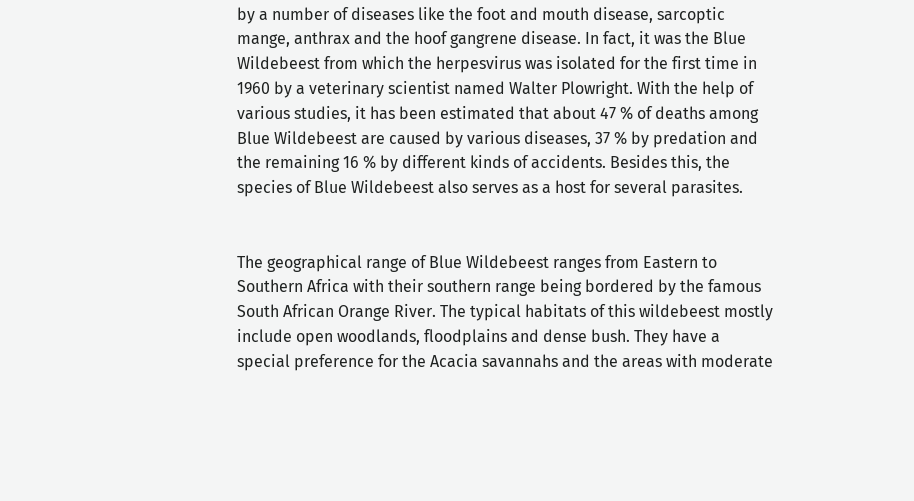by a number of diseases like the foot and mouth disease, sarcoptic mange, anthrax and the hoof gangrene disease. In fact, it was the Blue Wildebeest from which the herpesvirus was isolated for the first time in 1960 by a veterinary scientist named Walter Plowright. With the help of various studies, it has been estimated that about 47 % of deaths among Blue Wildebeest are caused by various diseases, 37 % by predation and the remaining 16 % by different kinds of accidents. Besides this, the species of Blue Wildebeest also serves as a host for several parasites.


The geographical range of Blue Wildebeest ranges from Eastern to Southern Africa with their southern range being bordered by the famous South African Orange River. The typical habitats of this wildebeest mostly include open woodlands, floodplains and dense bush. They have a special preference for the Acacia savannahs and the areas with moderate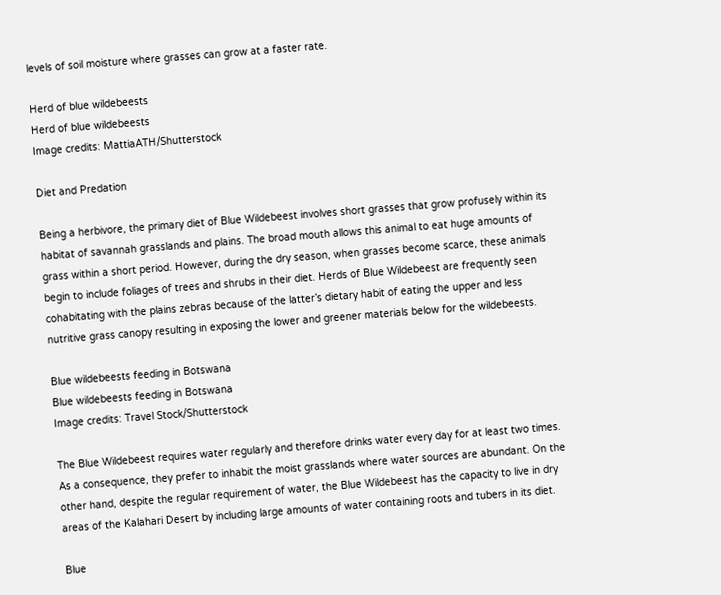levels of soil moisture where grasses can grow at a faster rate.

Herd of blue wildebeests
Herd of blue wildebeests
Image credits: MattiaATH/Shutterstock

Diet and Predation

Being a herbivore, the primary diet of Blue Wildebeest involves short grasses that grow profusely within its habitat of savannah grasslands and plains. The broad mouth allows this animal to eat huge amounts of grass within a short period. However, during the dry season, when grasses become scarce, these animals begin to include foliages of trees and shrubs in their diet. Herds of Blue Wildebeest are frequently seen cohabitating with the plains zebras because of the latter’s dietary habit of eating the upper and less nutritive grass canopy resulting in exposing the lower and greener materials below for the wildebeests.

Blue wildebeests feeding in Botswana
Blue wildebeests feeding in Botswana
Image credits: Travel Stock/Shutterstock

The Blue Wildebeest requires water regularly and therefore drinks water every day for at least two times. As a consequence, they prefer to inhabit the moist grasslands where water sources are abundant. On the other hand, despite the regular requirement of water, the Blue Wildebeest has the capacity to live in dry areas of the Kalahari Desert by including large amounts of water containing roots and tubers in its diet.

Blue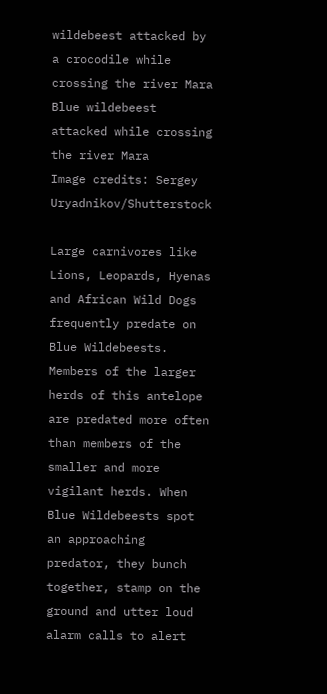wildebeest attacked by a crocodile while crossing the river Mara
Blue wildebeest attacked while crossing the river Mara
Image credits: Sergey Uryadnikov/Shutterstock

Large carnivores like Lions, Leopards, Hyenas and African Wild Dogs frequently predate on Blue Wildebeests. Members of the larger herds of this antelope are predated more often than members of the smaller and more vigilant herds. When Blue Wildebeests spot an approaching predator, they bunch together, stamp on the ground and utter loud alarm calls to alert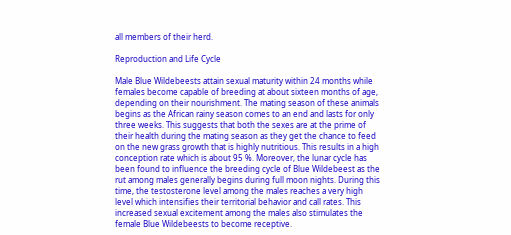all members of their herd.

Reproduction and Life Cycle

Male Blue Wildebeests attain sexual maturity within 24 months while females become capable of breeding at about sixteen months of age, depending on their nourishment. The mating season of these animals begins as the African rainy season comes to an end and lasts for only three weeks. This suggests that both the sexes are at the prime of their health during the mating season as they get the chance to feed on the new grass growth that is highly nutritious. This results in a high conception rate which is about 95 %. Moreover, the lunar cycle has been found to influence the breeding cycle of Blue Wildebeest as the rut among males generally begins during full moon nights. During this time, the testosterone level among the males reaches a very high level which intensifies their territorial behavior and call rates. This increased sexual excitement among the males also stimulates the female Blue Wildebeests to become receptive.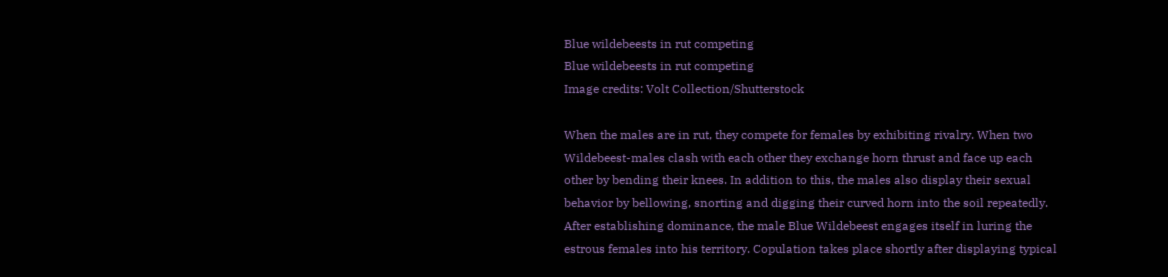Blue wildebeests in rut competing
Blue wildebeests in rut competing
Image credits: Volt Collection/Shutterstock

When the males are in rut, they compete for females by exhibiting rivalry. When two Wildebeest-males clash with each other they exchange horn thrust and face up each other by bending their knees. In addition to this, the males also display their sexual behavior by bellowing, snorting and digging their curved horn into the soil repeatedly. After establishing dominance, the male Blue Wildebeest engages itself in luring the estrous females into his territory. Copulation takes place shortly after displaying typical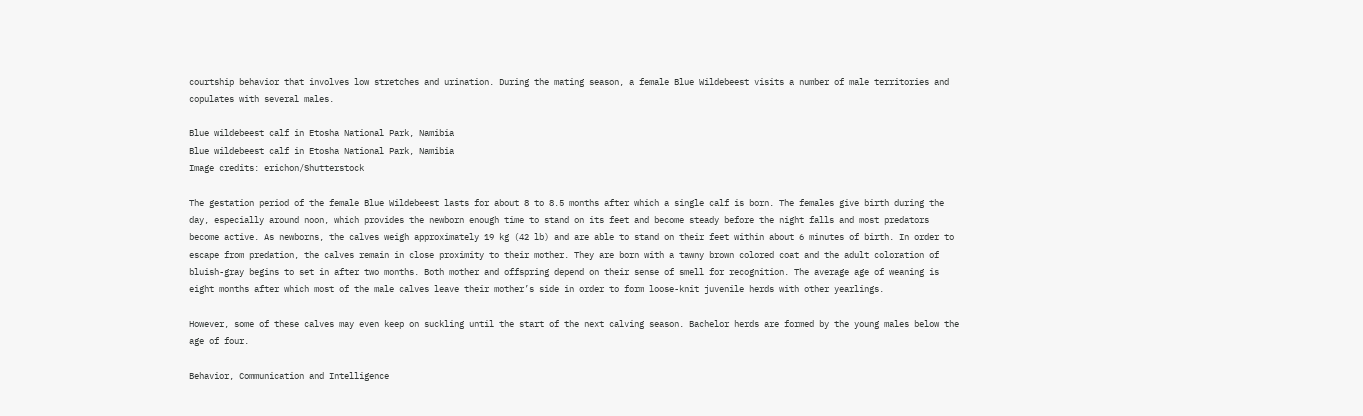courtship behavior that involves low stretches and urination. During the mating season, a female Blue Wildebeest visits a number of male territories and copulates with several males.

Blue wildebeest calf in Etosha National Park, Namibia
Blue wildebeest calf in Etosha National Park, Namibia
Image credits: erichon/Shutterstock

The gestation period of the female Blue Wildebeest lasts for about 8 to 8.5 months after which a single calf is born. The females give birth during the day, especially around noon, which provides the newborn enough time to stand on its feet and become steady before the night falls and most predators become active. As newborns, the calves weigh approximately 19 kg (42 lb) and are able to stand on their feet within about 6 minutes of birth. In order to escape from predation, the calves remain in close proximity to their mother. They are born with a tawny brown colored coat and the adult coloration of bluish-gray begins to set in after two months. Both mother and offspring depend on their sense of smell for recognition. The average age of weaning is eight months after which most of the male calves leave their mother’s side in order to form loose-knit juvenile herds with other yearlings.

However, some of these calves may even keep on suckling until the start of the next calving season. Bachelor herds are formed by the young males below the age of four.

Behavior, Communication and Intelligence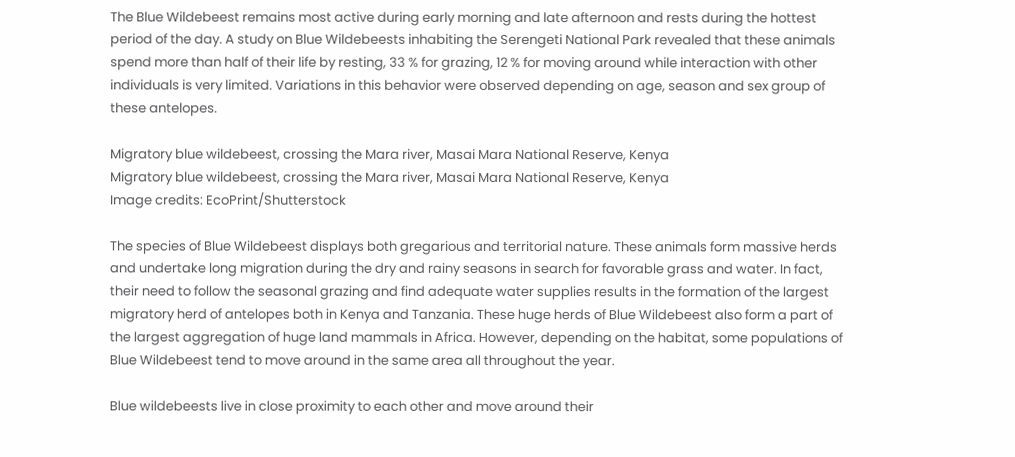The Blue Wildebeest remains most active during early morning and late afternoon and rests during the hottest period of the day. A study on Blue Wildebeests inhabiting the Serengeti National Park revealed that these animals spend more than half of their life by resting, 33 % for grazing, 12 % for moving around while interaction with other individuals is very limited. Variations in this behavior were observed depending on age, season and sex group of these antelopes.

Migratory blue wildebeest, crossing the Mara river, Masai Mara National Reserve, Kenya
Migratory blue wildebeest, crossing the Mara river, Masai Mara National Reserve, Kenya
Image credits: EcoPrint/Shutterstock

The species of Blue Wildebeest displays both gregarious and territorial nature. These animals form massive herds and undertake long migration during the dry and rainy seasons in search for favorable grass and water. In fact, their need to follow the seasonal grazing and find adequate water supplies results in the formation of the largest migratory herd of antelopes both in Kenya and Tanzania. These huge herds of Blue Wildebeest also form a part of the largest aggregation of huge land mammals in Africa. However, depending on the habitat, some populations of Blue Wildebeest tend to move around in the same area all throughout the year.

Blue wildebeests live in close proximity to each other and move around their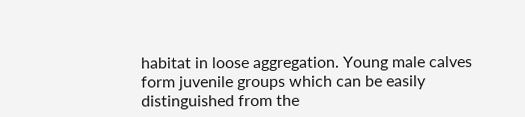habitat in loose aggregation. Young male calves form juvenile groups which can be easily distinguished from the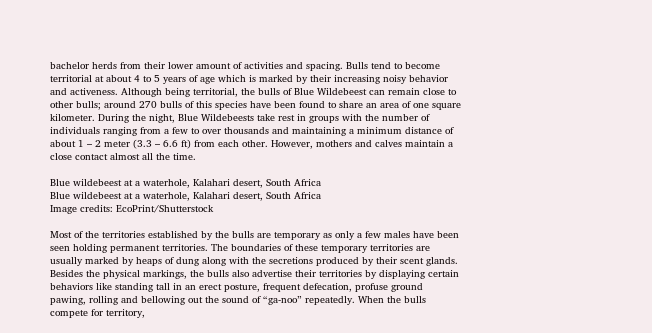bachelor herds from their lower amount of activities and spacing. Bulls tend to become territorial at about 4 to 5 years of age which is marked by their increasing noisy behavior and activeness. Although being territorial, the bulls of Blue Wildebeest can remain close to other bulls; around 270 bulls of this species have been found to share an area of one square kilometer. During the night, Blue Wildebeests take rest in groups with the number of individuals ranging from a few to over thousands and maintaining a minimum distance of about 1 – 2 meter (3.3 – 6.6 ft) from each other. However, mothers and calves maintain a close contact almost all the time.

Blue wildebeest at a waterhole, Kalahari desert, South Africa
Blue wildebeest at a waterhole, Kalahari desert, South Africa
Image credits: EcoPrint/Shutterstock

Most of the territories established by the bulls are temporary as only a few males have been seen holding permanent territories. The boundaries of these temporary territories are usually marked by heaps of dung along with the secretions produced by their scent glands. Besides the physical markings, the bulls also advertise their territories by displaying certain behaviors like standing tall in an erect posture, frequent defecation, profuse ground pawing, rolling and bellowing out the sound of “ga-noo” repeatedly. When the bulls compete for territory,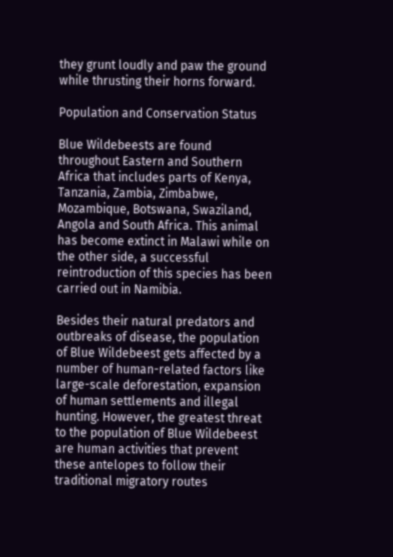they grunt loudly and paw the ground while thrusting their horns forward.

Population and Conservation Status

Blue Wildebeests are found throughout Eastern and Southern Africa that includes parts of Kenya, Tanzania, Zambia, Zimbabwe, Mozambique, Botswana, Swaziland, Angola and South Africa. This animal has become extinct in Malawi while on the other side, a successful reintroduction of this species has been carried out in Namibia.

Besides their natural predators and outbreaks of disease, the population of Blue Wildebeest gets affected by a number of human-related factors like large-scale deforestation, expansion of human settlements and illegal hunting. However, the greatest threat to the population of Blue Wildebeest are human activities that prevent these antelopes to follow their traditional migratory routes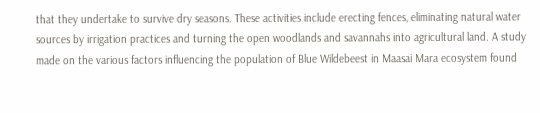that they undertake to survive dry seasons. These activities include erecting fences, eliminating natural water sources by irrigation practices and turning the open woodlands and savannahs into agricultural land. A study made on the various factors influencing the population of Blue Wildebeest in Maasai Mara ecosystem found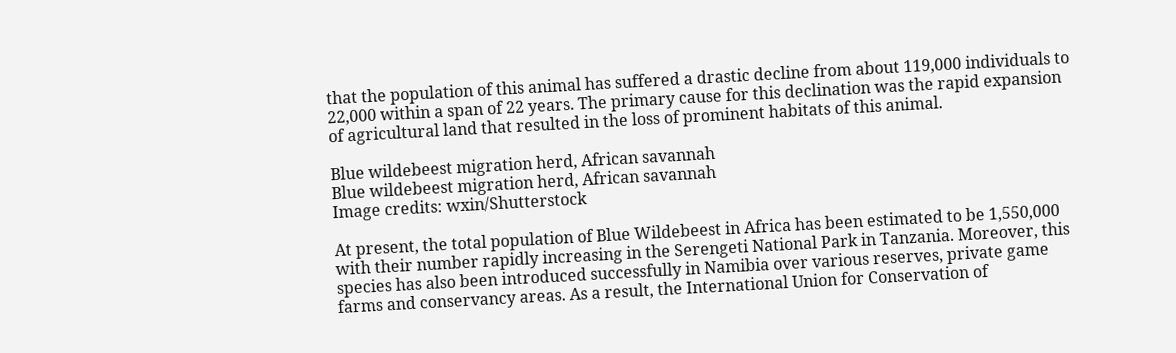that the population of this animal has suffered a drastic decline from about 119,000 individuals to 22,000 within a span of 22 years. The primary cause for this declination was the rapid expansion of agricultural land that resulted in the loss of prominent habitats of this animal.

Blue wildebeest migration herd, African savannah
Blue wildebeest migration herd, African savannah
Image credits: wxin/Shutterstock

At present, the total population of Blue Wildebeest in Africa has been estimated to be 1,550,000 with their number rapidly increasing in the Serengeti National Park in Tanzania. Moreover, this species has also been introduced successfully in Namibia over various reserves, private game farms and conservancy areas. As a result, the International Union for Conservation of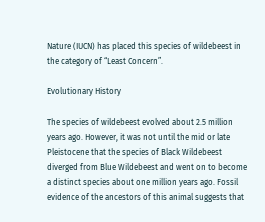Nature (IUCN) has placed this species of wildebeest in the category of “Least Concern”.

Evolutionary History

The species of wildebeest evolved about 2.5 million years ago. However, it was not until the mid or late Pleistocene that the species of Black Wildebeest diverged from Blue Wildebeest and went on to become a distinct species about one million years ago. Fossil evidence of the ancestors of this animal suggests that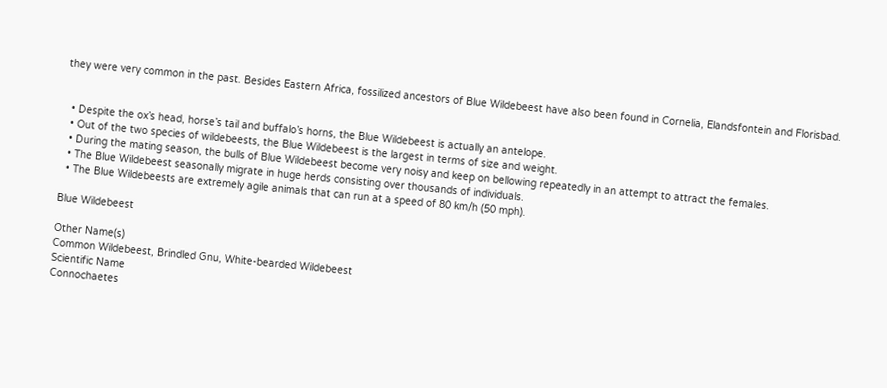they were very common in the past. Besides Eastern Africa, fossilized ancestors of Blue Wildebeest have also been found in Cornelia, Elandsfontein and Florisbad.


  • Despite the ox’s head, horse’s tail and buffalo’s horns, the Blue Wildebeest is actually an antelope.
  • Out of the two species of wildebeests, the Blue Wildebeest is the largest in terms of size and weight.
  • During the mating season, the bulls of Blue Wildebeest become very noisy and keep on bellowing repeatedly in an attempt to attract the females.
  • The Blue Wildebeest seasonally migrate in huge herds consisting over thousands of individuals.
  • The Blue Wildebeests are extremely agile animals that can run at a speed of 80 km/h (50 mph).

Blue Wildebeest

Other Name(s)
Common Wildebeest, Brindled Gnu, White-bearded Wildebeest
Scientific Name
Connochaetes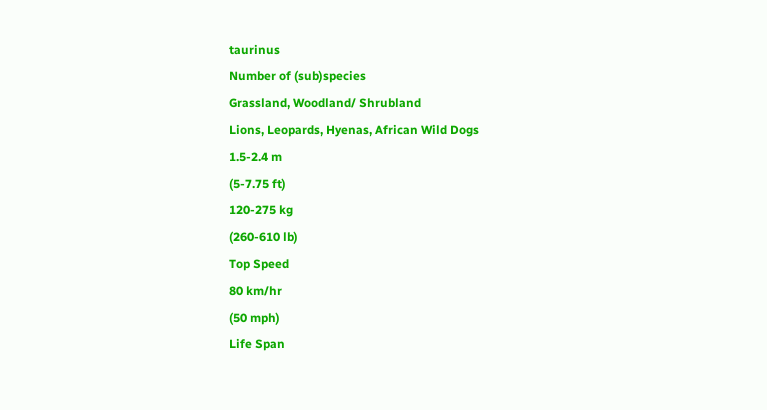taurinus
Number of (sub)species
Grassland, Woodland/ Shrubland
Lions, Leopards, Hyenas, African Wild Dogs
1.5-2.4 m
(5-7.75 ft)
120-275 kg
(260-610 lb)
Top Speed
80 km/hr
(50 mph)
Life Span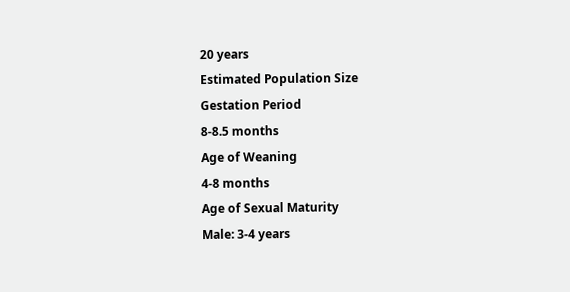20 years
Estimated Population Size
Gestation Period
8-8.5 months
Age of Weaning
4-8 months
Age of Sexual Maturity
Male: 3-4 years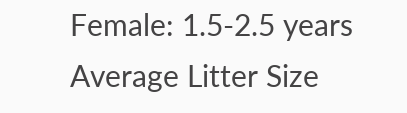Female: 1.5-2.5 years
Average Litter Size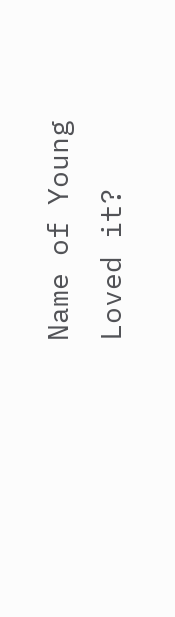Name of Young
Loved it?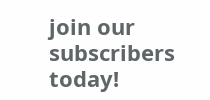join our subscribers today!